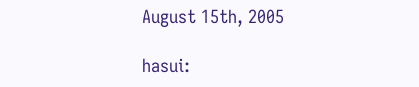August 15th, 2005

hasui: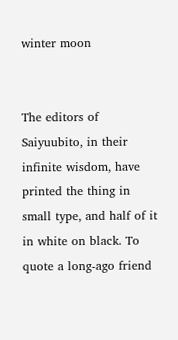winter moon


The editors of Saiyuubito, in their infinite wisdom, have printed the thing in small type, and half of it in white on black. To quote a long-ago friend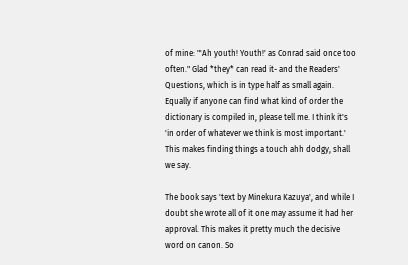of mine: "'Ah youth! Youth!' as Conrad said once too often." Glad *they* can read it- and the Readers' Questions, which is in type half as small again. Equally if anyone can find what kind of order the dictionary is compiled in, please tell me. I think it's 'in order of whatever we think is most important.' This makes finding things a touch ahh dodgy, shall we say.

The book says 'text by Minekura Kazuya', and while I doubt she wrote all of it one may assume it had her approval. This makes it pretty much the decisive word on canon. So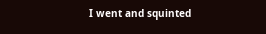I went and squinted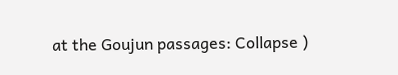at the Goujun passages: Collapse )